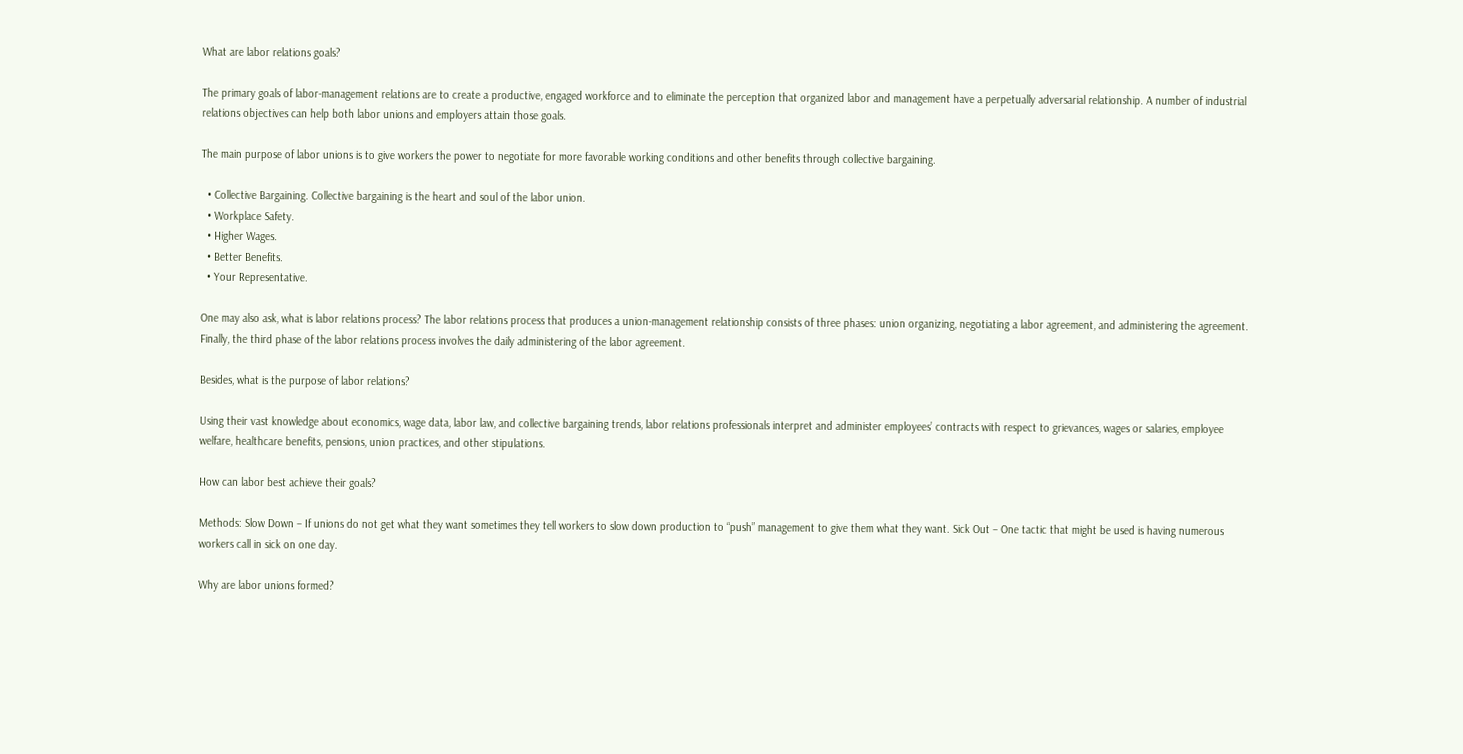What are labor relations goals?

The primary goals of labor-management relations are to create a productive, engaged workforce and to eliminate the perception that organized labor and management have a perpetually adversarial relationship. A number of industrial relations objectives can help both labor unions and employers attain those goals.

The main purpose of labor unions is to give workers the power to negotiate for more favorable working conditions and other benefits through collective bargaining.

  • Collective Bargaining. Collective bargaining is the heart and soul of the labor union.
  • Workplace Safety.
  • Higher Wages.
  • Better Benefits.
  • Your Representative.

One may also ask, what is labor relations process? The labor relations process that produces a union-management relationship consists of three phases: union organizing, negotiating a labor agreement, and administering the agreement. Finally, the third phase of the labor relations process involves the daily administering of the labor agreement.

Besides, what is the purpose of labor relations?

Using their vast knowledge about economics, wage data, labor law, and collective bargaining trends, labor relations professionals interpret and administer employees’ contracts with respect to grievances, wages or salaries, employee welfare, healthcare benefits, pensions, union practices, and other stipulations.

How can labor best achieve their goals?

Methods: Slow Down – If unions do not get what they want sometimes they tell workers to slow down production to “push” management to give them what they want. Sick Out – One tactic that might be used is having numerous workers call in sick on one day.

Why are labor unions formed?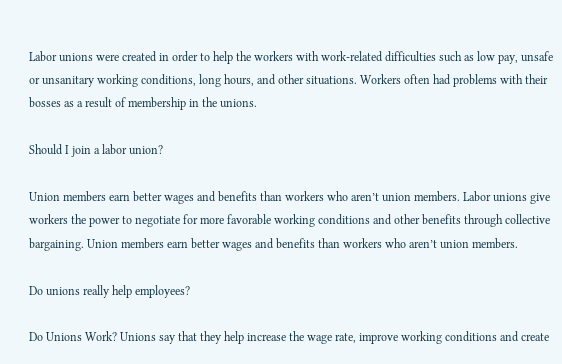Labor unions were created in order to help the workers with work-related difficulties such as low pay, unsafe or unsanitary working conditions, long hours, and other situations. Workers often had problems with their bosses as a result of membership in the unions.

Should I join a labor union?

Union members earn better wages and benefits than workers who aren’t union members. Labor unions give workers the power to negotiate for more favorable working conditions and other benefits through collective bargaining. Union members earn better wages and benefits than workers who aren’t union members.

Do unions really help employees?

Do Unions Work? Unions say that they help increase the wage rate, improve working conditions and create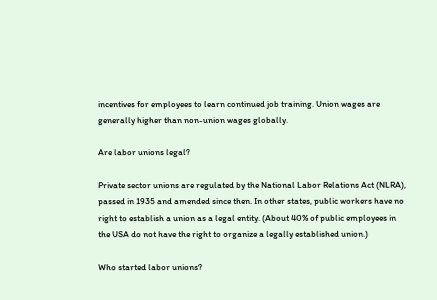incentives for employees to learn continued job training. Union wages are generally higher than non-union wages globally.

Are labor unions legal?

Private sector unions are regulated by the National Labor Relations Act (NLRA), passed in 1935 and amended since then. In other states, public workers have no right to establish a union as a legal entity. (About 40% of public employees in the USA do not have the right to organize a legally established union.)

Who started labor unions?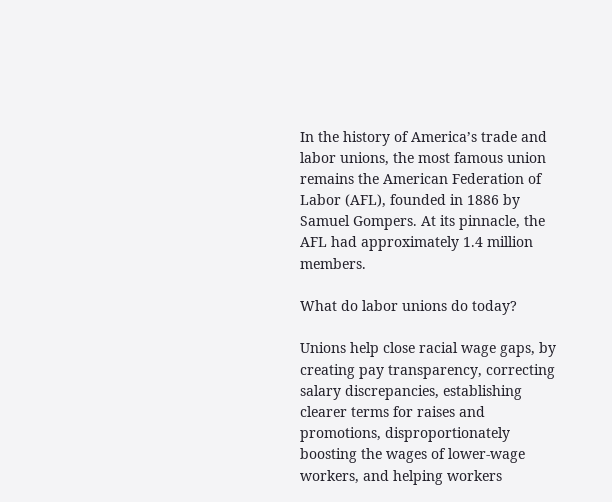In the history of America’s trade and labor unions, the most famous union remains the American Federation of Labor (AFL), founded in 1886 by Samuel Gompers. At its pinnacle, the AFL had approximately 1.4 million members.

What do labor unions do today?

Unions help close racial wage gaps, by creating pay transparency, correcting salary discrepancies, establishing clearer terms for raises and promotions, disproportionately boosting the wages of lower-wage workers, and helping workers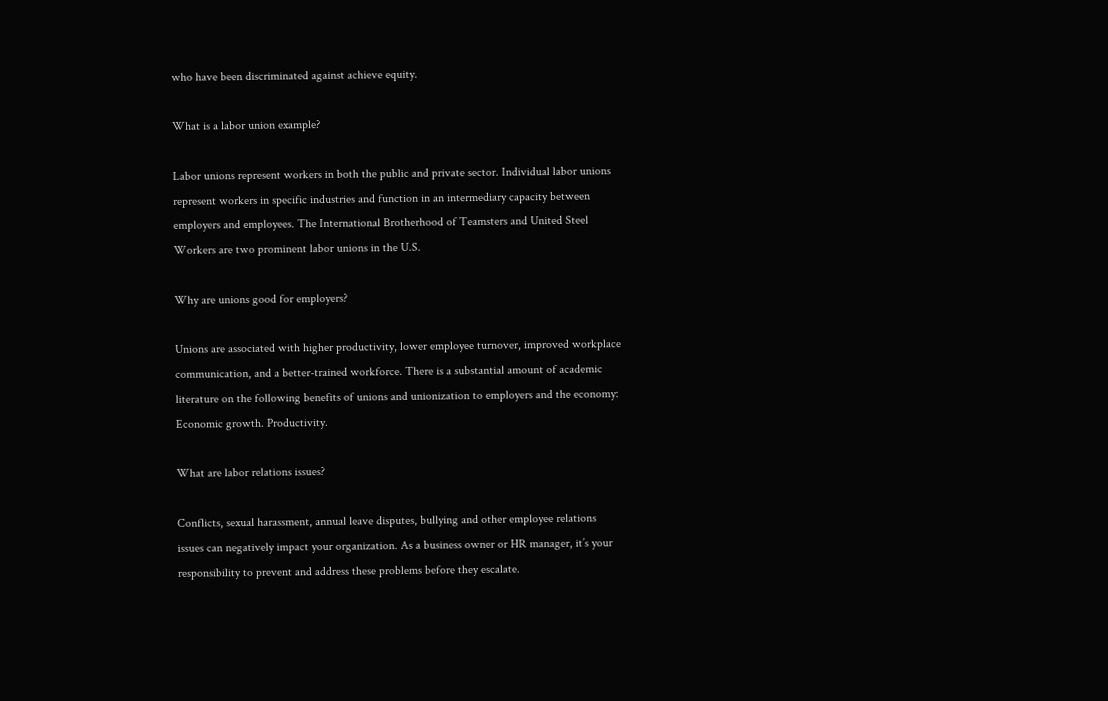who have been discriminated against achieve equity.

What is a labor union example?

Labor unions represent workers in both the public and private sector. Individual labor unions represent workers in specific industries and function in an intermediary capacity between employers and employees. The International Brotherhood of Teamsters and United Steel Workers are two prominent labor unions in the U.S.

Why are unions good for employers?

Unions are associated with higher productivity, lower employee turnover, improved workplace communication, and a better-trained workforce. There is a substantial amount of academic literature on the following benefits of unions and unionization to employers and the economy: Economic growth. Productivity.

What are labor relations issues?

Conflicts, sexual harassment, annual leave disputes, bullying and other employee relations issues can negatively impact your organization. As a business owner or HR manager, it’s your responsibility to prevent and address these problems before they escalate.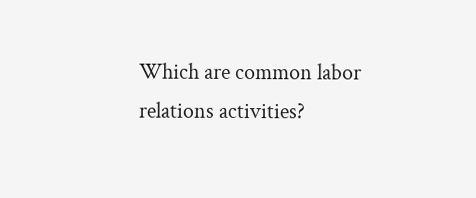Which are common labor relations activities?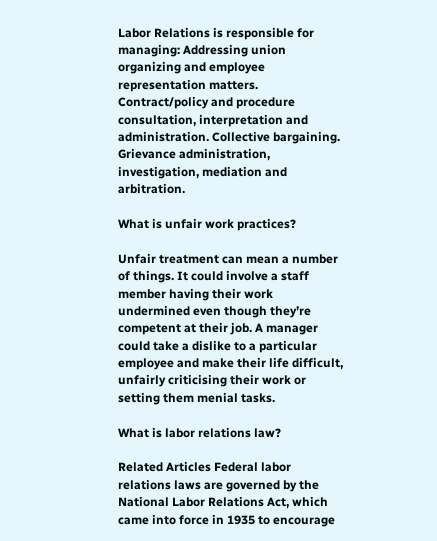Labor Relations is responsible for managing: Addressing union organizing and employee representation matters. Contract/policy and procedure consultation, interpretation and administration. Collective bargaining. Grievance administration, investigation, mediation and arbitration.

What is unfair work practices?

Unfair treatment can mean a number of things. It could involve a staff member having their work undermined even though they’re competent at their job. A manager could take a dislike to a particular employee and make their life difficult, unfairly criticising their work or setting them menial tasks.

What is labor relations law?

Related Articles Federal labor relations laws are governed by the National Labor Relations Act, which came into force in 1935 to encourage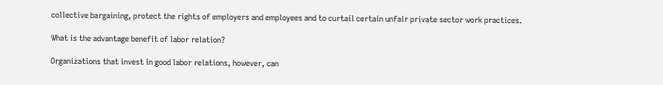collective bargaining, protect the rights of employers and employees and to curtail certain unfair private sector work practices.

What is the advantage benefit of labor relation?

Organizations that invest in good labor relations, however, can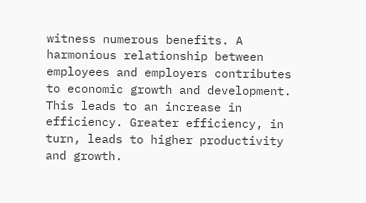witness numerous benefits. A harmonious relationship between employees and employers contributes to economic growth and development. This leads to an increase in efficiency. Greater efficiency, in turn, leads to higher productivity and growth.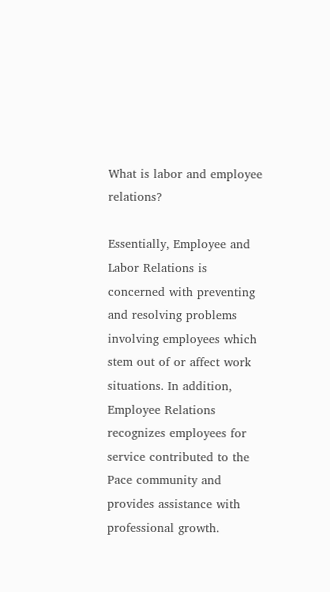What is labor and employee relations?

Essentially, Employee and Labor Relations is concerned with preventing and resolving problems involving employees which stem out of or affect work situations. In addition, Employee Relations recognizes employees for service contributed to the Pace community and provides assistance with professional growth.